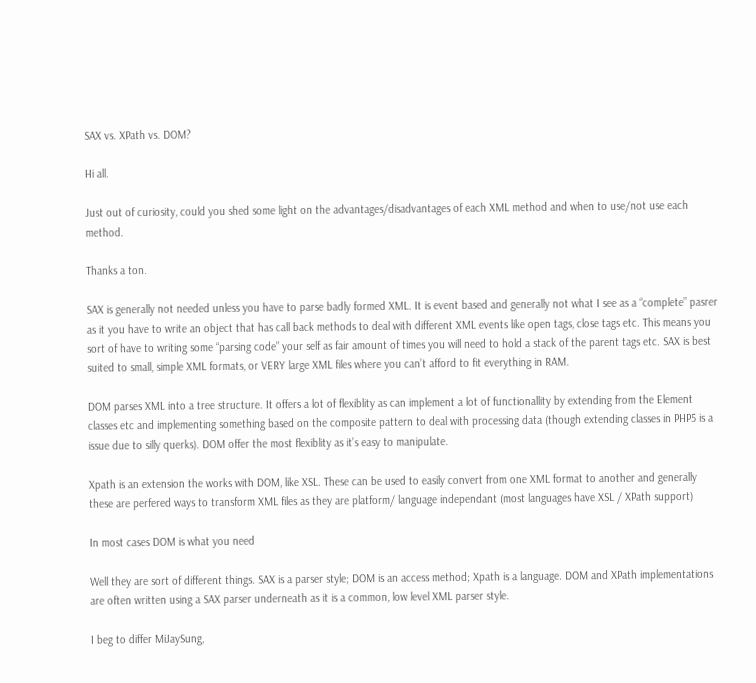SAX vs. XPath vs. DOM?

Hi all.

Just out of curiosity, could you shed some light on the advantages/disadvantages of each XML method and when to use/not use each method.

Thanks a ton.

SAX is generally not needed unless you have to parse badly formed XML. It is event based and generally not what I see as a “complete” pasrer as it you have to write an object that has call back methods to deal with different XML events like open tags, close tags etc. This means you sort of have to writing some “parsing code” your self as fair amount of times you will need to hold a stack of the parent tags etc. SAX is best suited to small, simple XML formats, or VERY large XML files where you can’t afford to fit everything in RAM.

DOM parses XML into a tree structure. It offers a lot of flexiblity as can implement a lot of functionallity by extending from the Element classes etc and implementing something based on the composite pattern to deal with processing data (though extending classes in PHP5 is a issue due to silly querks). DOM offer the most flexiblity as it’s easy to manipulate.

Xpath is an extension the works with DOM, like XSL. These can be used to easily convert from one XML format to another and generally these are perfered ways to transform XML files as they are platform/ language independant (most languages have XSL / XPath support)

In most cases DOM is what you need

Well they are sort of different things. SAX is a parser style; DOM is an access method; Xpath is a language. DOM and XPath implementations are often written using a SAX parser underneath as it is a common, low level XML parser style.

I beg to differ MiJaySung,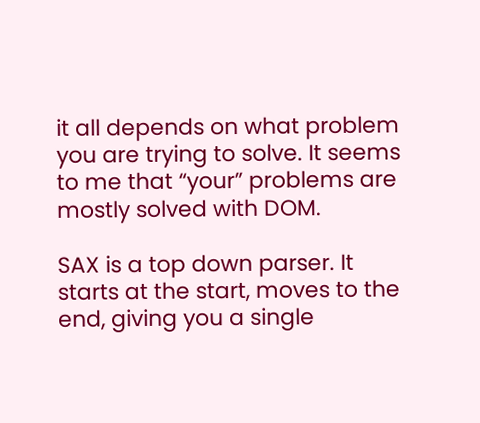it all depends on what problem you are trying to solve. It seems to me that “your” problems are mostly solved with DOM.

SAX is a top down parser. It starts at the start, moves to the end, giving you a single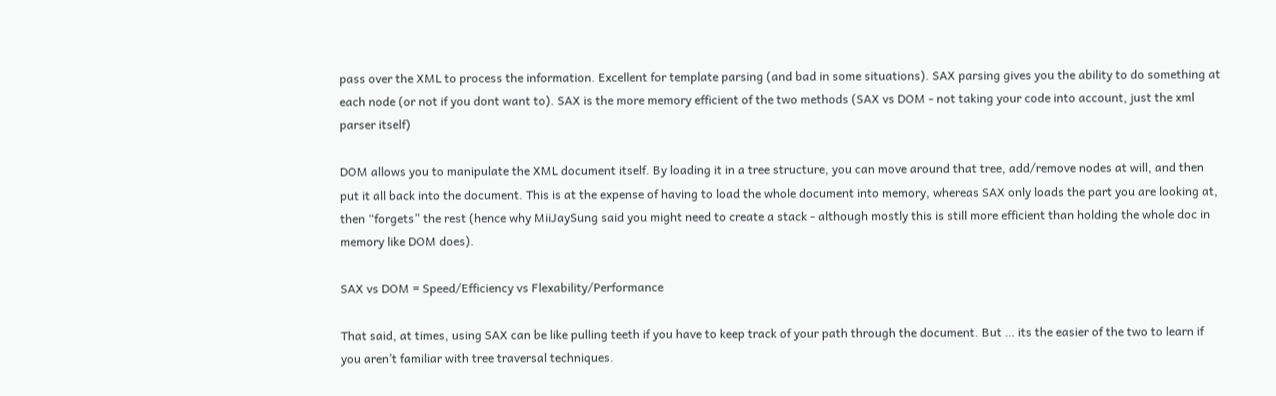pass over the XML to process the information. Excellent for template parsing (and bad in some situations). SAX parsing gives you the ability to do something at each node (or not if you dont want to). SAX is the more memory efficient of the two methods (SAX vs DOM - not taking your code into account, just the xml parser itself)

DOM allows you to manipulate the XML document itself. By loading it in a tree structure, you can move around that tree, add/remove nodes at will, and then put it all back into the document. This is at the expense of having to load the whole document into memory, whereas SAX only loads the part you are looking at, then “forgets” the rest (hence why MiiJaySung said you might need to create a stack - although mostly this is still more efficient than holding the whole doc in memory like DOM does).

SAX vs DOM = Speed/Efficiency vs Flexability/Performance

That said, at times, using SAX can be like pulling teeth if you have to keep track of your path through the document. But … its the easier of the two to learn if you aren’t familiar with tree traversal techniques.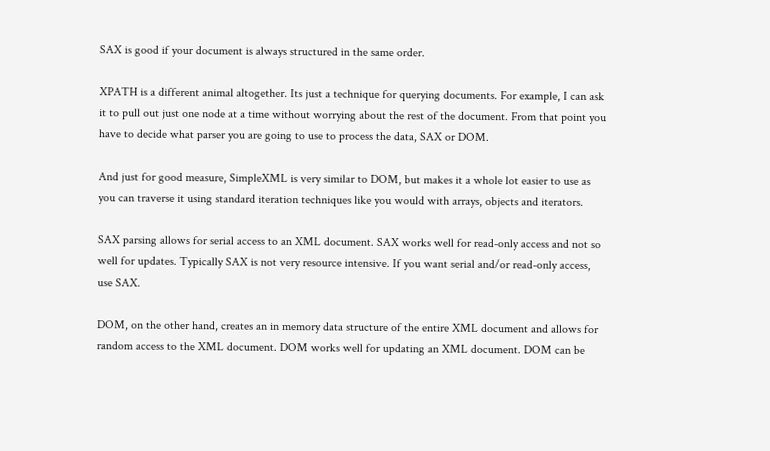SAX is good if your document is always structured in the same order.

XPATH is a different animal altogether. Its just a technique for querying documents. For example, I can ask it to pull out just one node at a time without worrying about the rest of the document. From that point you have to decide what parser you are going to use to process the data, SAX or DOM.

And just for good measure, SimpleXML is very similar to DOM, but makes it a whole lot easier to use as you can traverse it using standard iteration techniques like you would with arrays, objects and iterators.

SAX parsing allows for serial access to an XML document. SAX works well for read-only access and not so well for updates. Typically SAX is not very resource intensive. If you want serial and/or read-only access, use SAX.

DOM, on the other hand, creates an in memory data structure of the entire XML document and allows for random access to the XML document. DOM works well for updating an XML document. DOM can be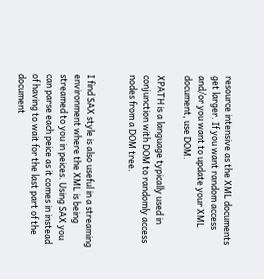resource intensive as the XML documents get larger. If you want random access and/or you want to update your XML document, use DOM.

XPATH is a language typically used in conjunction with DOM to randomly access nodes from a DOM tree.


I find SAX style is also useful in a streaming environment where the XML is being streamed to you in peices. Using SAX you can parse each peice as it comes in instead of having to wait for the last part of the document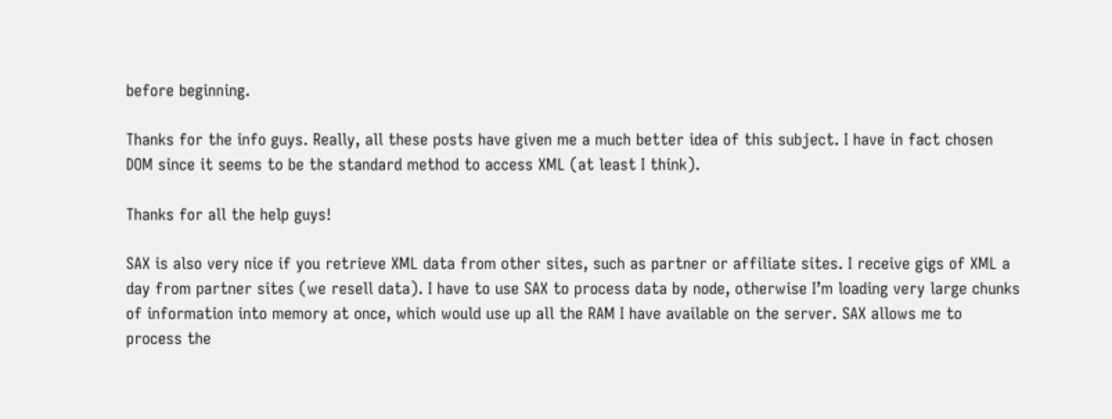before beginning.

Thanks for the info guys. Really, all these posts have given me a much better idea of this subject. I have in fact chosen DOM since it seems to be the standard method to access XML (at least I think).

Thanks for all the help guys!

SAX is also very nice if you retrieve XML data from other sites, such as partner or affiliate sites. I receive gigs of XML a day from partner sites (we resell data). I have to use SAX to process data by node, otherwise I’m loading very large chunks of information into memory at once, which would use up all the RAM I have available on the server. SAX allows me to process the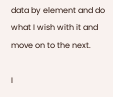data by element and do what I wish with it and move on to the next.

I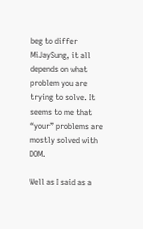beg to differ MiJaySung, it all depends on what problem you are trying to solve. It seems to me that “your” problems are mostly solved with DOM.

Well as I said as a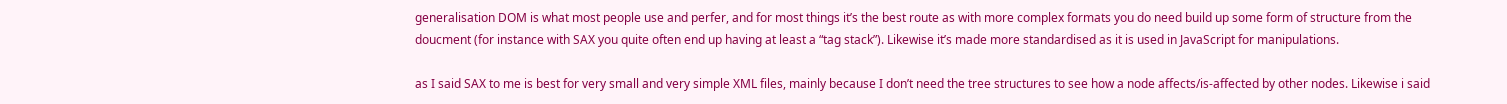generalisation DOM is what most people use and perfer, and for most things it’s the best route as with more complex formats you do need build up some form of structure from the doucment (for instance with SAX you quite often end up having at least a “tag stack”). Likewise it’s made more standardised as it is used in JavaScript for manipulations.

as I said SAX to me is best for very small and very simple XML files, mainly because I don’t need the tree structures to see how a node affects/is-affected by other nodes. Likewise i said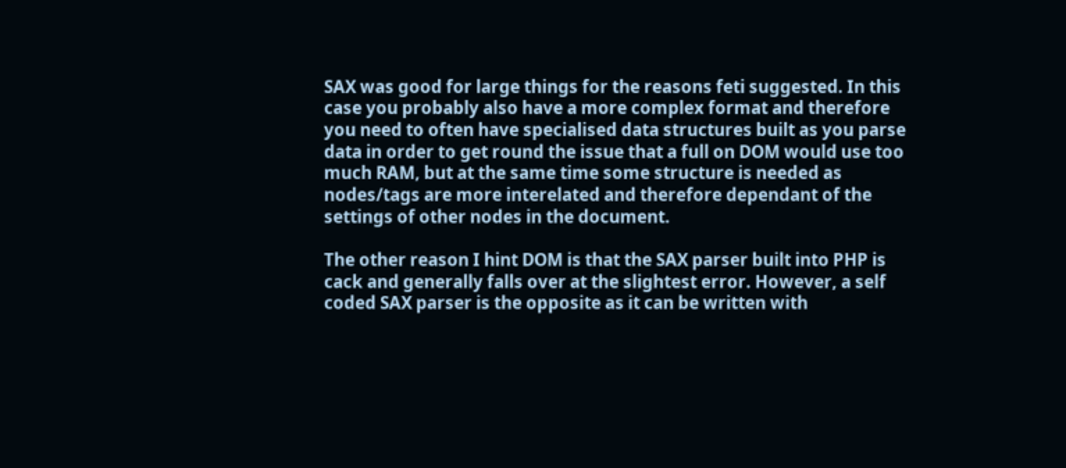SAX was good for large things for the reasons feti suggested. In this case you probably also have a more complex format and therefore you need to often have specialised data structures built as you parse data in order to get round the issue that a full on DOM would use too much RAM, but at the same time some structure is needed as nodes/tags are more interelated and therefore dependant of the settings of other nodes in the document.

The other reason I hint DOM is that the SAX parser built into PHP is cack and generally falls over at the slightest error. However, a self coded SAX parser is the opposite as it can be written with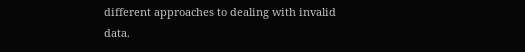different approaches to dealing with invalid data.